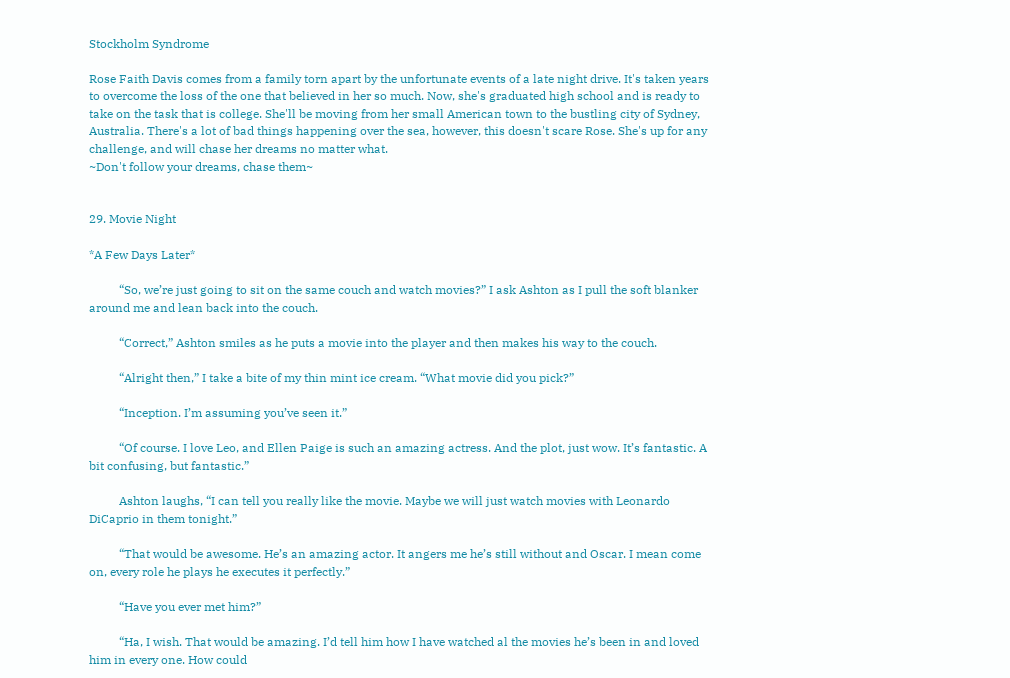Stockholm Syndrome

Rose Faith Davis comes from a family torn apart by the unfortunate events of a late night drive. It's taken years to overcome the loss of the one that believed in her so much. Now, she's graduated high school and is ready to take on the task that is college. She'll be moving from her small American town to the bustling city of Sydney, Australia. There's a lot of bad things happening over the sea, however, this doesn't scare Rose. She's up for any challenge, and will chase her dreams no matter what.
~Don't follow your dreams, chase them~


29. Movie Night

*A Few Days Later*

          “So, we’re just going to sit on the same couch and watch movies?” I ask Ashton as I pull the soft blanker around me and lean back into the couch.

          “Correct,” Ashton smiles as he puts a movie into the player and then makes his way to the couch.

          “Alright then,” I take a bite of my thin mint ice cream. “What movie did you pick?”

          “Inception. I’m assuming you’ve seen it.”

          “Of course. I love Leo, and Ellen Paige is such an amazing actress. And the plot, just wow. It’s fantastic. A bit confusing, but fantastic.”

          Ashton laughs, “I can tell you really like the movie. Maybe we will just watch movies with Leonardo DiCaprio in them tonight.”

          “That would be awesome. He’s an amazing actor. It angers me he’s still without and Oscar. I mean come on, every role he plays he executes it perfectly.”

          “Have you ever met him?”

          “Ha, I wish. That would be amazing. I’d tell him how I have watched al the movies he’s been in and loved him in every one. How could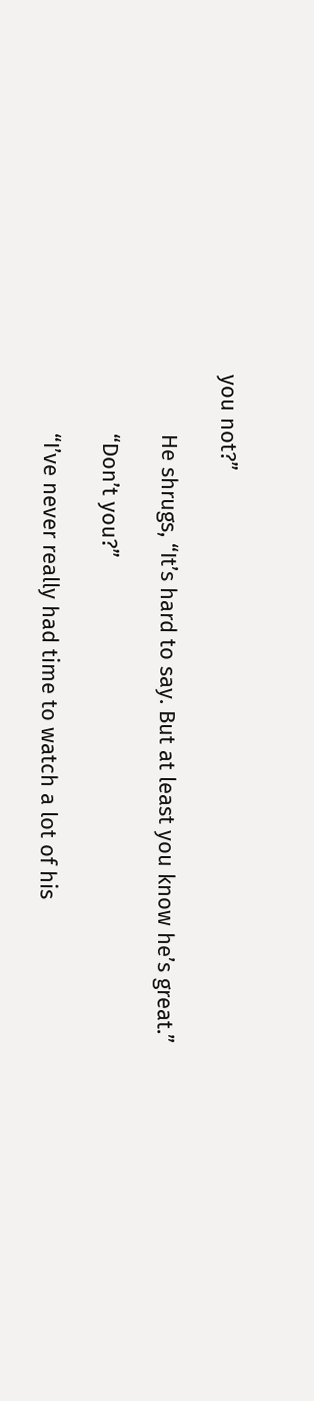you not?”

          He shrugs, “It’s hard to say. But at least you know he’s great.”

          “Don’t you?”

          “I’ve never really had time to watch a lot of his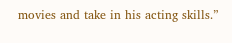movies and take in his acting skills.”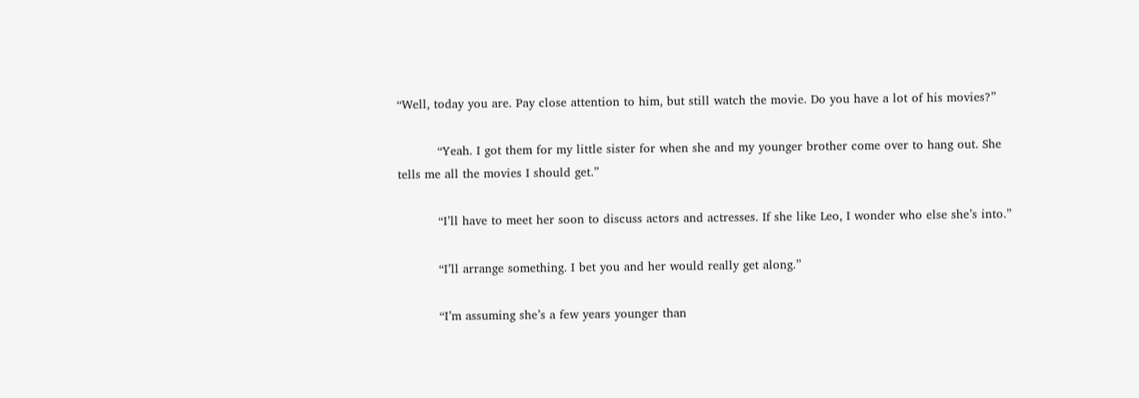“Well, today you are. Pay close attention to him, but still watch the movie. Do you have a lot of his movies?”

          “Yeah. I got them for my little sister for when she and my younger brother come over to hang out. She tells me all the movies I should get.”

          “I’ll have to meet her soon to discuss actors and actresses. If she like Leo, I wonder who else she’s into.”

          “I’ll arrange something. I bet you and her would really get along.”

          “I’m assuming she’s a few years younger than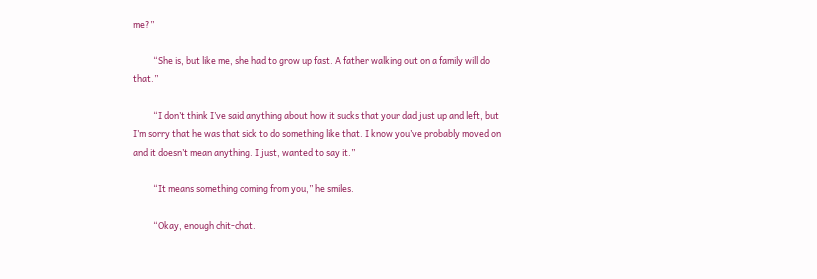me?”

          “She is, but like me, she had to grow up fast. A father walking out on a family will do that.”

          “I don’t think I’ve said anything about how it sucks that your dad just up and left, but I’m sorry that he was that sick to do something like that. I know you’ve probably moved on and it doesn’t mean anything. I just, wanted to say it.”

          “It means something coming from you,” he smiles.

          “Okay, enough chit-chat.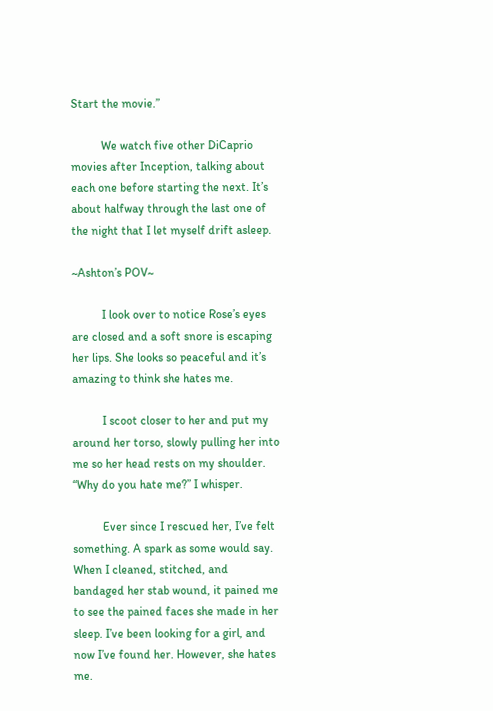Start the movie.”

          We watch five other DiCaprio movies after Inception, talking about each one before starting the next. It’s about halfway through the last one of the night that I let myself drift asleep.

~Ashton’s POV~

          I look over to notice Rose’s eyes are closed and a soft snore is escaping her lips. She looks so peaceful and it’s amazing to think she hates me.

          I scoot closer to her and put my around her torso, slowly pulling her into me so her head rests on my shoulder. “Why do you hate me?” I whisper.

          Ever since I rescued her, I’ve felt something. A spark as some would say. When I cleaned, stitched, and bandaged her stab wound, it pained me to see the pained faces she made in her sleep. I’ve been looking for a girl, and now I’ve found her. However, she hates me.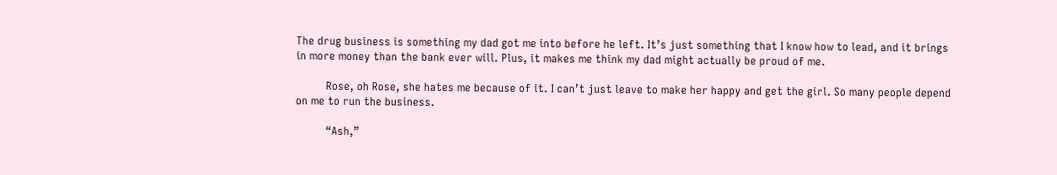The drug business is something my dad got me into before he left. It’s just something that I know how to lead, and it brings in more money than the bank ever will. Plus, it makes me think my dad might actually be proud of me.

          Rose, oh Rose, she hates me because of it. I can’t just leave to make her happy and get the girl. So many people depend on me to run the business.

          “Ash,”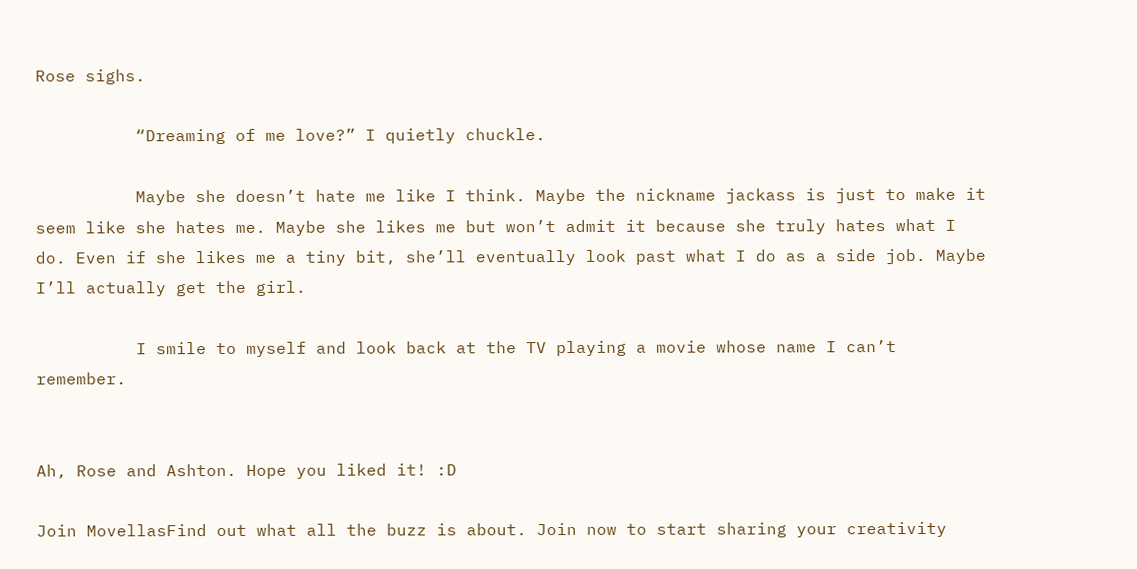Rose sighs.

          “Dreaming of me love?” I quietly chuckle.

          Maybe she doesn’t hate me like I think. Maybe the nickname jackass is just to make it seem like she hates me. Maybe she likes me but won’t admit it because she truly hates what I do. Even if she likes me a tiny bit, she’ll eventually look past what I do as a side job. Maybe I’ll actually get the girl.

          I smile to myself and look back at the TV playing a movie whose name I can’t remember.


Ah, Rose and Ashton. Hope you liked it! :D

Join MovellasFind out what all the buzz is about. Join now to start sharing your creativity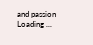and passion
Loading ...